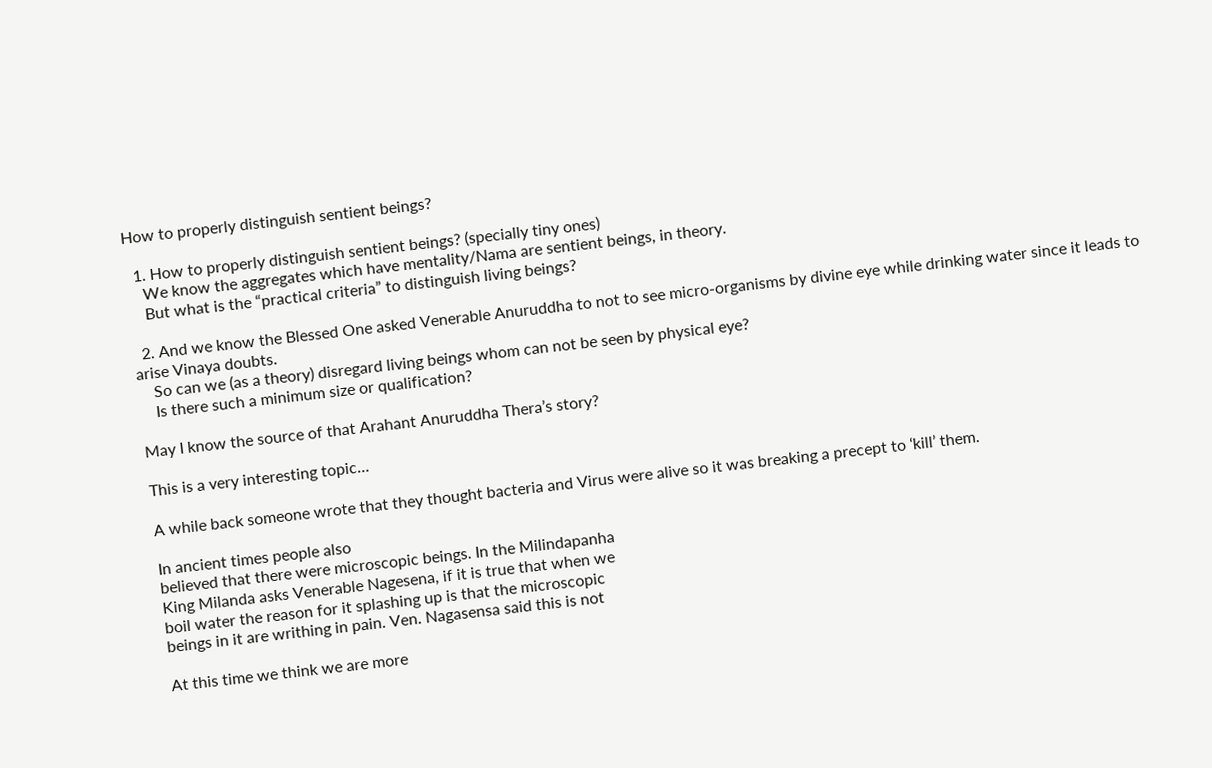How to properly distinguish sentient beings?

  1. How to properly distinguish sentient beings? (specially tiny ones)
    We know the aggregates which have mentality/Nama are sentient beings, in theory.
    But what is the “practical criteria” to distinguish living beings?

  2. And we know the Blessed One asked Venerable Anuruddha to not to see micro-organisms by divine eye while drinking water since it leads to arise Vinaya doubts.
    So can we (as a theory) disregard living beings whom can not be seen by physical eye?
    Is there such a minimum size or qualification?

May I know the source of that Arahant Anuruddha Thera’s story?

This is a very interesting topic…

A while back someone wrote that they thought bacteria and Virus were alive so it was breaking a precept to ‘kill’ them.

In ancient times people also
believed that there were microscopic beings. In the Milindapanha
King Milanda asks Venerable Nagesena, if it is true that when we
boil water the reason for it splashing up is that the microscopic
beings in it are writhing in pain. Ven. Nagasensa said this is not

At this time we think we are more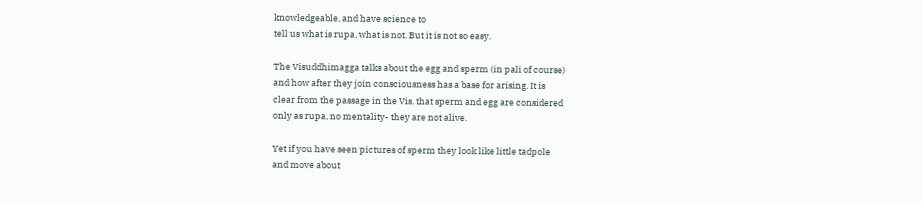knowledgeable, and have science to
tell us what is rupa, what is not. But it is not so easy.

The Visuddhimagga talks about the egg and sperm (in pali of course)
and how after they join consciousness has a base for arising. It is
clear from the passage in the Vis. that sperm and egg are considered
only as rupa, no mentality- they are not alive.

Yet if you have seen pictures of sperm they look like little tadpole
and move about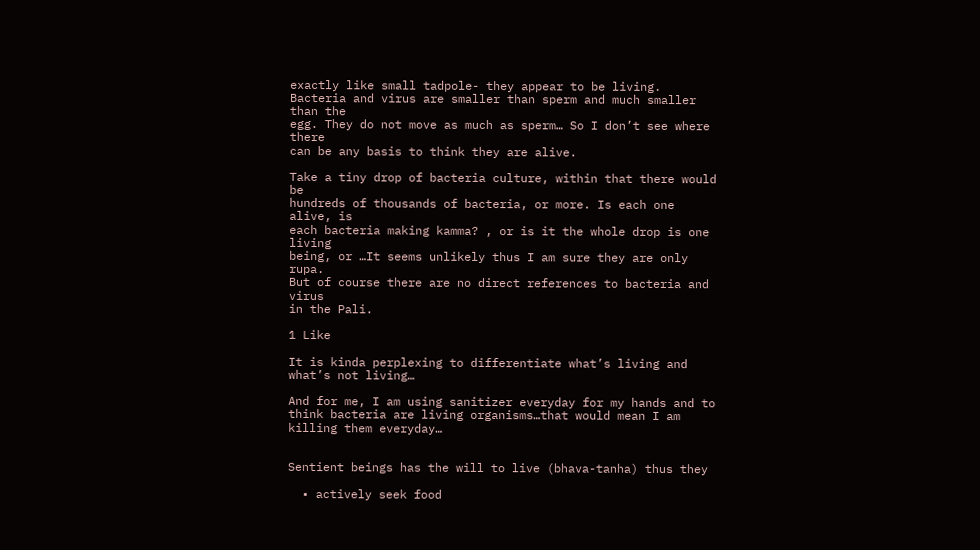exactly like small tadpole- they appear to be living.
Bacteria and virus are smaller than sperm and much smaller than the
egg. They do not move as much as sperm… So I don’t see where there
can be any basis to think they are alive.

Take a tiny drop of bacteria culture, within that there would be
hundreds of thousands of bacteria, or more. Is each one alive, is
each bacteria making kamma? , or is it the whole drop is one living
being, or …It seems unlikely thus I am sure they are only rupa.
But of course there are no direct references to bacteria and virus
in the Pali.

1 Like

It is kinda perplexing to differentiate what’s living and what’s not living…

And for me, I am using sanitizer everyday for my hands and to think bacteria are living organisms…that would mean I am killing them everyday…


Sentient beings has the will to live (bhava-tanha) thus they

  • actively seek food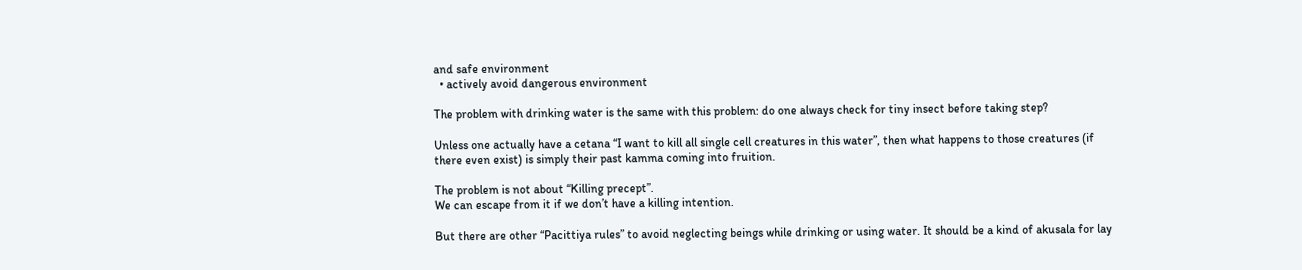and safe environment
  • actively avoid dangerous environment

The problem with drinking water is the same with this problem: do one always check for tiny insect before taking step?

Unless one actually have a cetana “I want to kill all single cell creatures in this water”, then what happens to those creatures (if there even exist) is simply their past kamma coming into fruition.

The problem is not about “Killing precept”.
We can escape from it if we don’t have a killing intention.

But there are other “Pacittiya rules” to avoid neglecting beings while drinking or using water. It should be a kind of akusala for lay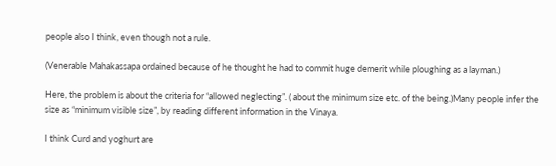people also I think, even though not a rule.

(Venerable Mahakassapa ordained because of he thought he had to commit huge demerit while ploughing as a layman.)

Here, the problem is about the criteria for “allowed neglecting”. ( about the minimum size etc. of the being.)Many people infer the size as “minimum visible size”, by reading different information in the Vinaya.

I think Curd and yoghurt are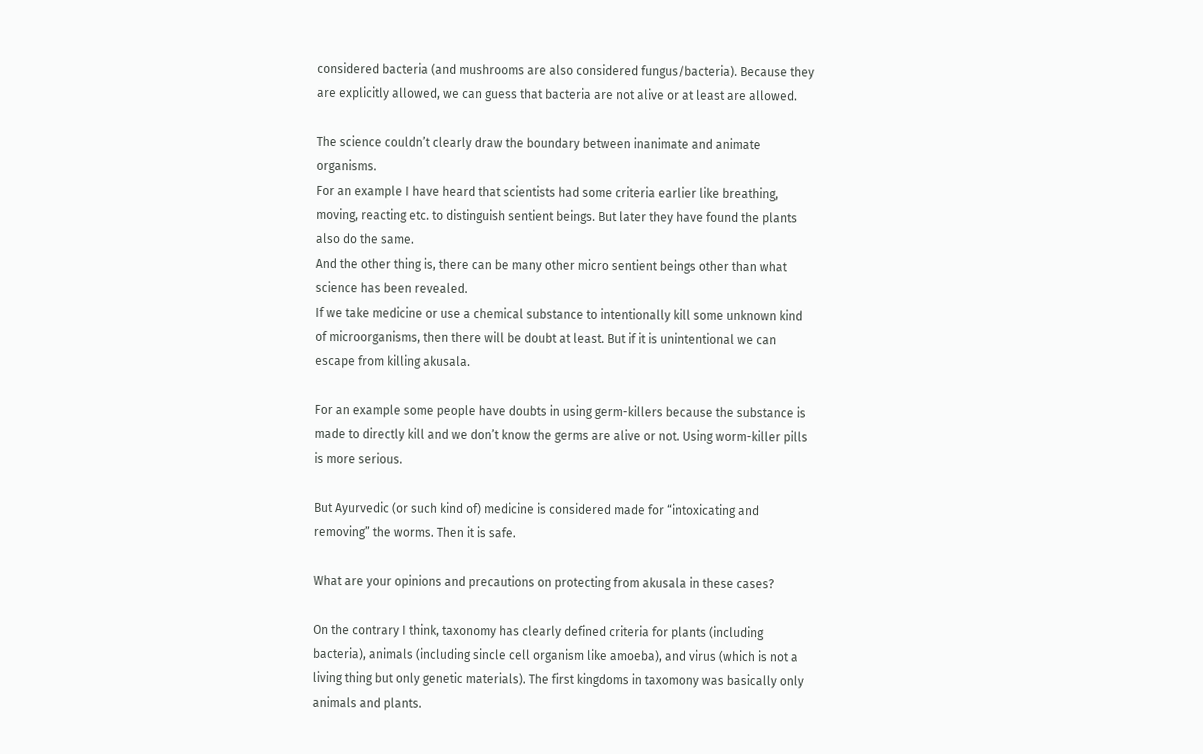considered bacteria (and mushrooms are also considered fungus/bacteria). Because they are explicitly allowed, we can guess that bacteria are not alive or at least are allowed.

The science couldn’t clearly draw the boundary between inanimate and animate organisms.
For an example I have heard that scientists had some criteria earlier like breathing, moving, reacting etc. to distinguish sentient beings. But later they have found the plants also do the same.
And the other thing is, there can be many other micro sentient beings other than what science has been revealed.
If we take medicine or use a chemical substance to intentionally kill some unknown kind of microorganisms, then there will be doubt at least. But if it is unintentional we can escape from killing akusala.

For an example some people have doubts in using germ-killers because the substance is made to directly kill and we don’t know the germs are alive or not. Using worm-killer pills is more serious.

But Ayurvedic (or such kind of) medicine is considered made for “intoxicating and removing” the worms. Then it is safe.

What are your opinions and precautions on protecting from akusala in these cases?

On the contrary I think, taxonomy has clearly defined criteria for plants (including bacteria), animals (including sincle cell organism like amoeba), and virus (which is not a living thing but only genetic materials). The first kingdoms in taxomony was basically only animals and plants.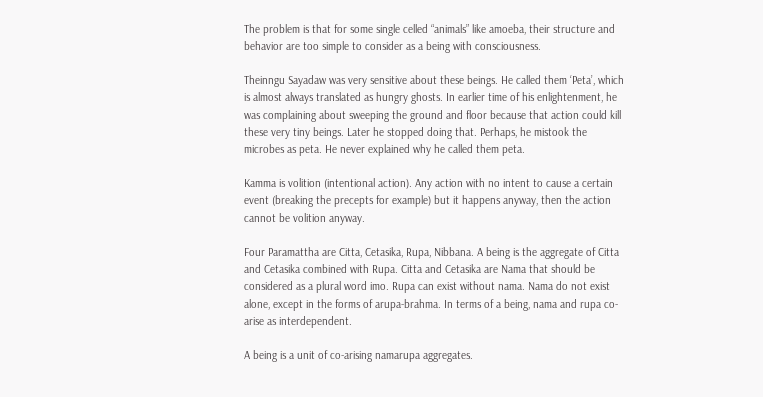The problem is that for some single celled “animals” like amoeba, their structure and behavior are too simple to consider as a being with consciousness.

Theinngu Sayadaw was very sensitive about these beings. He called them ‘Peta’, which is almost always translated as hungry ghosts. In earlier time of his enlightenment, he was complaining about sweeping the ground and floor because that action could kill these very tiny beings. Later he stopped doing that. Perhaps, he mistook the microbes as peta. He never explained why he called them peta.

Kamma is volition (intentional action). Any action with no intent to cause a certain event (breaking the precepts for example) but it happens anyway, then the action cannot be volition anyway.

Four Paramattha are Citta, Cetasika, Rupa, Nibbana. A being is the aggregate of Citta and Cetasika combined with Rupa. Citta and Cetasika are Nama that should be considered as a plural word imo. Rupa can exist without nama. Nama do not exist alone, except in the forms of arupa-brahma. In terms of a being, nama and rupa co-arise as interdependent.

A being is a unit of co-arising namarupa aggregates.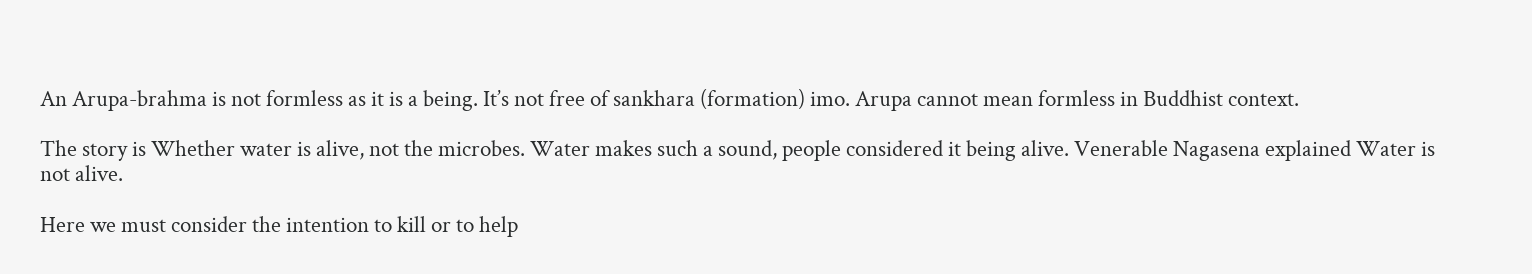An Arupa-brahma is not formless as it is a being. It’s not free of sankhara (formation) imo. Arupa cannot mean formless in Buddhist context.

The story is Whether water is alive, not the microbes. Water makes such a sound, people considered it being alive. Venerable Nagasena explained Water is not alive.

Here we must consider the intention to kill or to help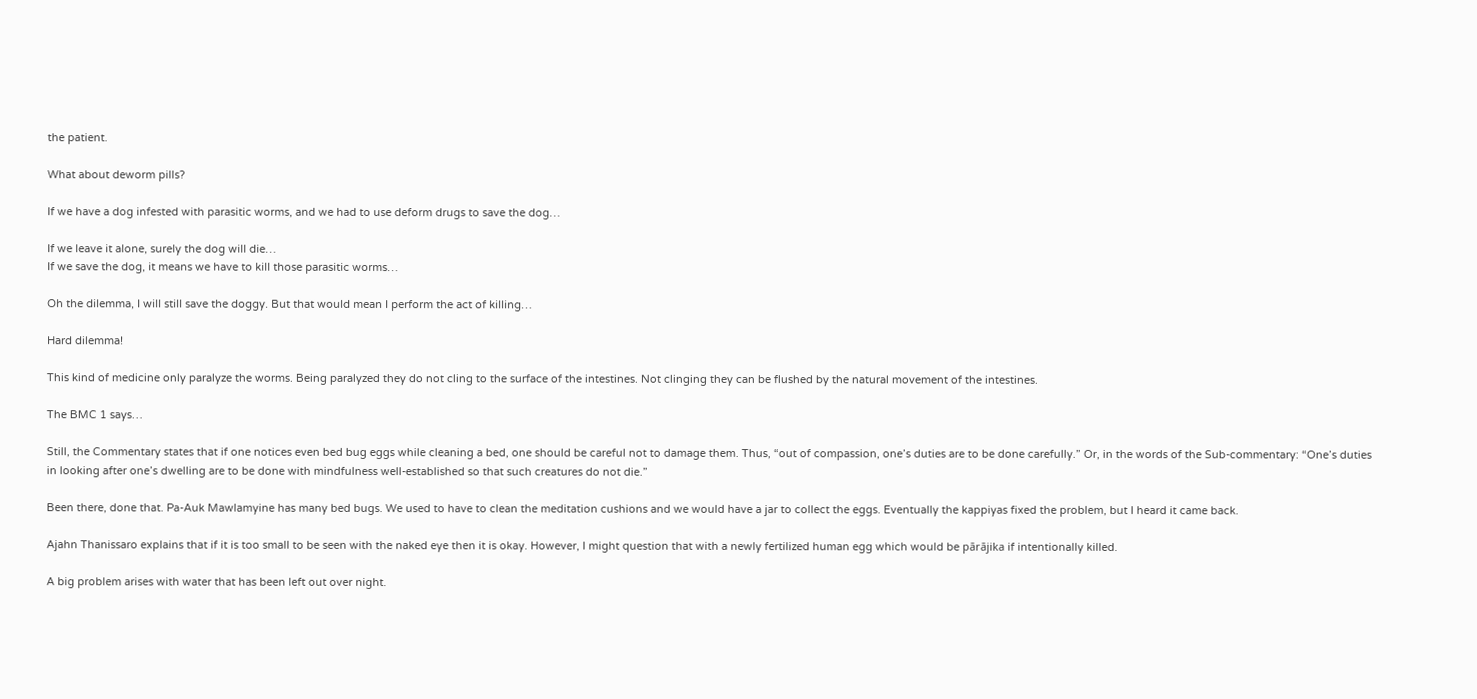the patient.

What about deworm pills?

If we have a dog infested with parasitic worms, and we had to use deform drugs to save the dog…

If we leave it alone, surely the dog will die…
If we save the dog, it means we have to kill those parasitic worms…

Oh the dilemma, I will still save the doggy. But that would mean I perform the act of killing…

Hard dilemma!

This kind of medicine only paralyze the worms. Being paralyzed they do not cling to the surface of the intestines. Not clinging they can be flushed by the natural movement of the intestines.

The BMC 1 says…

Still, the Commentary states that if one notices even bed bug eggs while cleaning a bed, one should be careful not to damage them. Thus, “out of compassion, one’s duties are to be done carefully.” Or, in the words of the Sub-commentary: “One’s duties in looking after one’s dwelling are to be done with mindfulness well-established so that such creatures do not die.”

Been there, done that. Pa-Auk Mawlamyine has many bed bugs. We used to have to clean the meditation cushions and we would have a jar to collect the eggs. Eventually the kappiyas fixed the problem, but I heard it came back.

Ajahn Thanissaro explains that if it is too small to be seen with the naked eye then it is okay. However, I might question that with a newly fertilized human egg which would be pārājika if intentionally killed.

A big problem arises with water that has been left out over night.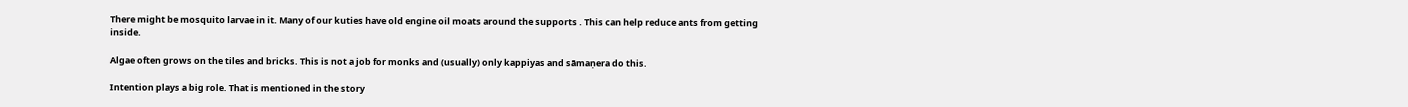There might be mosquito larvae in it. Many of our kuties have old engine oil moats around the supports . This can help reduce ants from getting inside.

Algae often grows on the tiles and bricks. This is not a job for monks and (usually) only kappiyas and sāmaṇera do this.

Intention plays a big role. That is mentioned in the story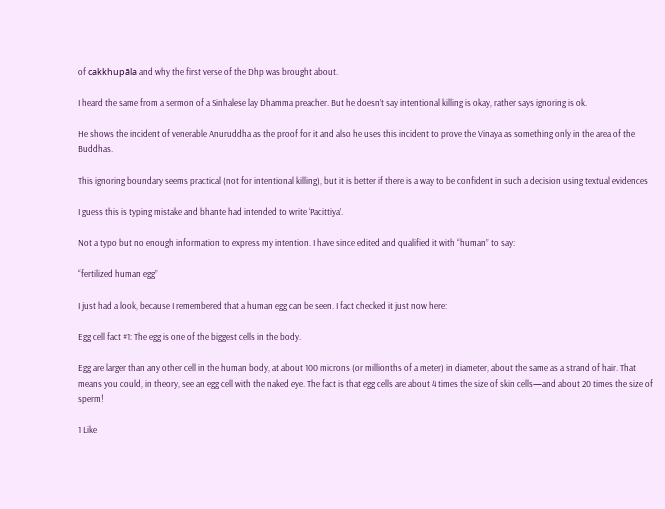of cakkhupāla and why the first verse of the Dhp was brought about.

I heard the same from a sermon of a Sinhalese lay Dhamma preacher. But he doesn’t say intentional killing is okay, rather says ignoring is ok.

He shows the incident of venerable Anuruddha as the proof for it and also he uses this incident to prove the Vinaya as something only in the area of the Buddhas.

This ignoring boundary seems practical (not for intentional killing), but it is better if there is a way to be confident in such a decision using textual evidences

I guess this is typing mistake and bhante had intended to write ‘Pacittiya’.

Not a typo but no enough information to express my intention. I have since edited and qualified it with “human” to say:

“fertilized human egg”

I just had a look, because I remembered that a human egg can be seen. I fact checked it just now here:

Egg cell fact #1: The egg is one of the biggest cells in the body.

Egg are larger than any other cell in the human body, at about 100 microns (or millionths of a meter) in diameter, about the same as a strand of hair. That means you could, in theory, see an egg cell with the naked eye. The fact is that egg cells are about 4 times the size of skin cells—and about 20 times the size of sperm!

1 Like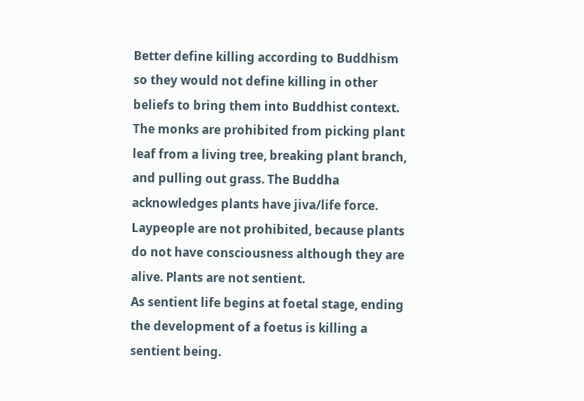Better define killing according to Buddhism so they would not define killing in other beliefs to bring them into Buddhist context.
The monks are prohibited from picking plant leaf from a living tree, breaking plant branch, and pulling out grass. The Buddha acknowledges plants have jiva/life force. Laypeople are not prohibited, because plants do not have consciousness although they are alive. Plants are not sentient.
As sentient life begins at foetal stage, ending the development of a foetus is killing a sentient being.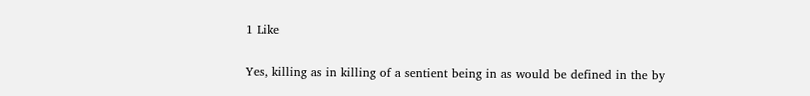1 Like

Yes, killing as in killing of a sentient being in as would be defined in the by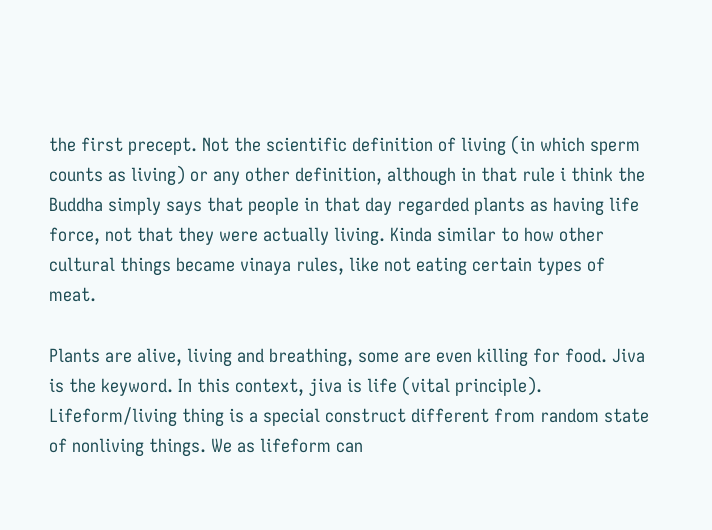the first precept. Not the scientific definition of living (in which sperm counts as living) or any other definition, although in that rule i think the Buddha simply says that people in that day regarded plants as having life force, not that they were actually living. Kinda similar to how other cultural things became vinaya rules, like not eating certain types of meat.

Plants are alive, living and breathing, some are even killing for food. Jiva is the keyword. In this context, jiva is life (vital principle). Lifeform/living thing is a special construct different from random state of nonliving things. We as lifeform can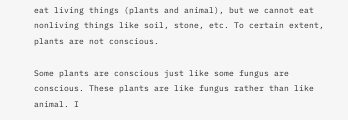eat living things (plants and animal), but we cannot eat nonliving things like soil, stone, etc. To certain extent, plants are not conscious.

Some plants are conscious just like some fungus are conscious. These plants are like fungus rather than like animal. I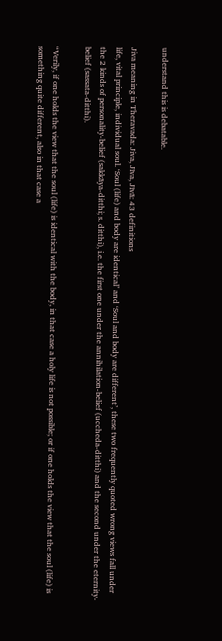understand this is debatable.

Jiva meaning in Theravada: Jiva, Jīva, Jīvā: 43 definitions
life, vital principle, individual soul. ‘Soul (life) and body are identical’ and ‘Soul and body are different’, these two frequently quoted wrong views fall under the 2 kinds of personality-belief (sakkāya-ditthi; s. ditthi), i.e. the first one under the annihilation-belief (uccheda-ditthi) and the second under the eternity-belief (sassata-ditthi).

“Verily, if one holds the view that the soul (life) is identical with the body, in that case a holy life is not possible; or if one holds the view that the soul (life) is something quite different, also in that case a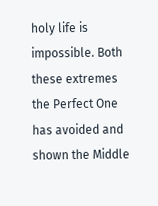holy life is impossible. Both these extremes the Perfect One has avoided and shown the Middle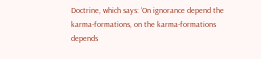Doctrine, which says: ‘On ignorance depend the karma-formations, on the karma-formations depends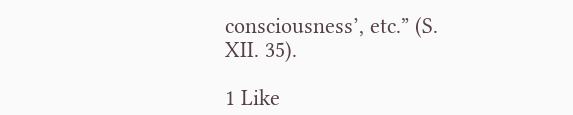consciousness’, etc.” (S. XII. 35).

1 Like